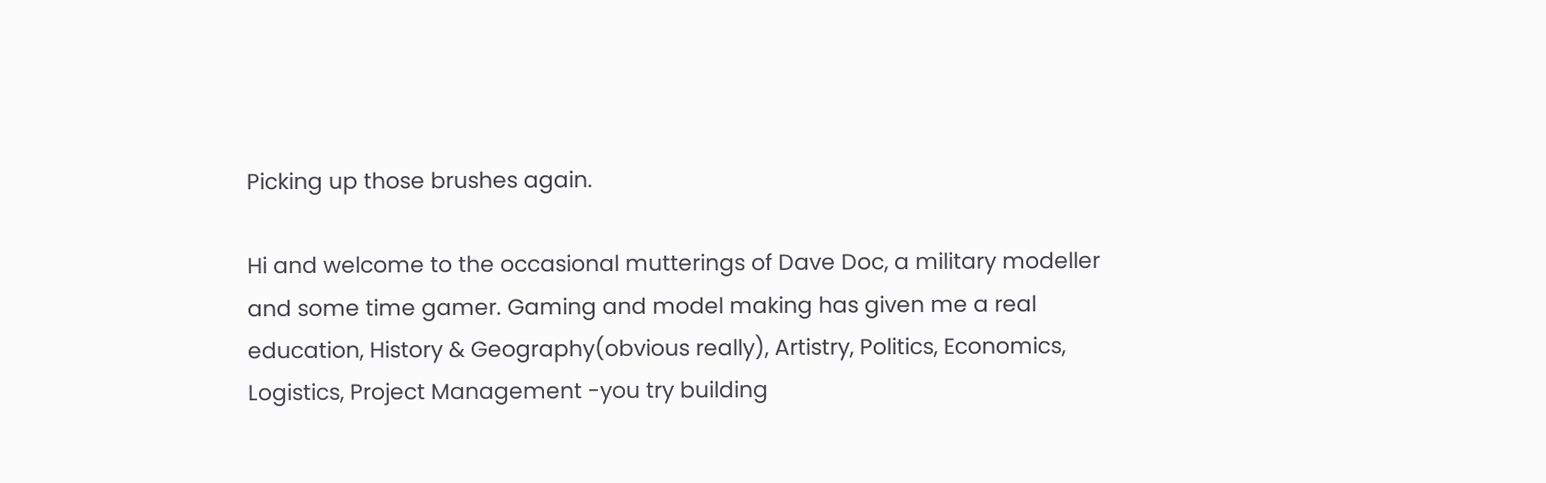Picking up those brushes again.

Hi and welcome to the occasional mutterings of Dave Doc, a military modeller and some time gamer. Gaming and model making has given me a real education, History & Geography(obvious really), Artistry, Politics, Economics, Logistics, Project Management -you try building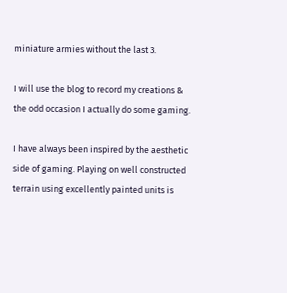miniature armies without the last 3.

I will use the blog to record my creations & the odd occasion I actually do some gaming.

I have always been inspired by the aesthetic side of gaming. Playing on well constructed terrain using excellently painted units is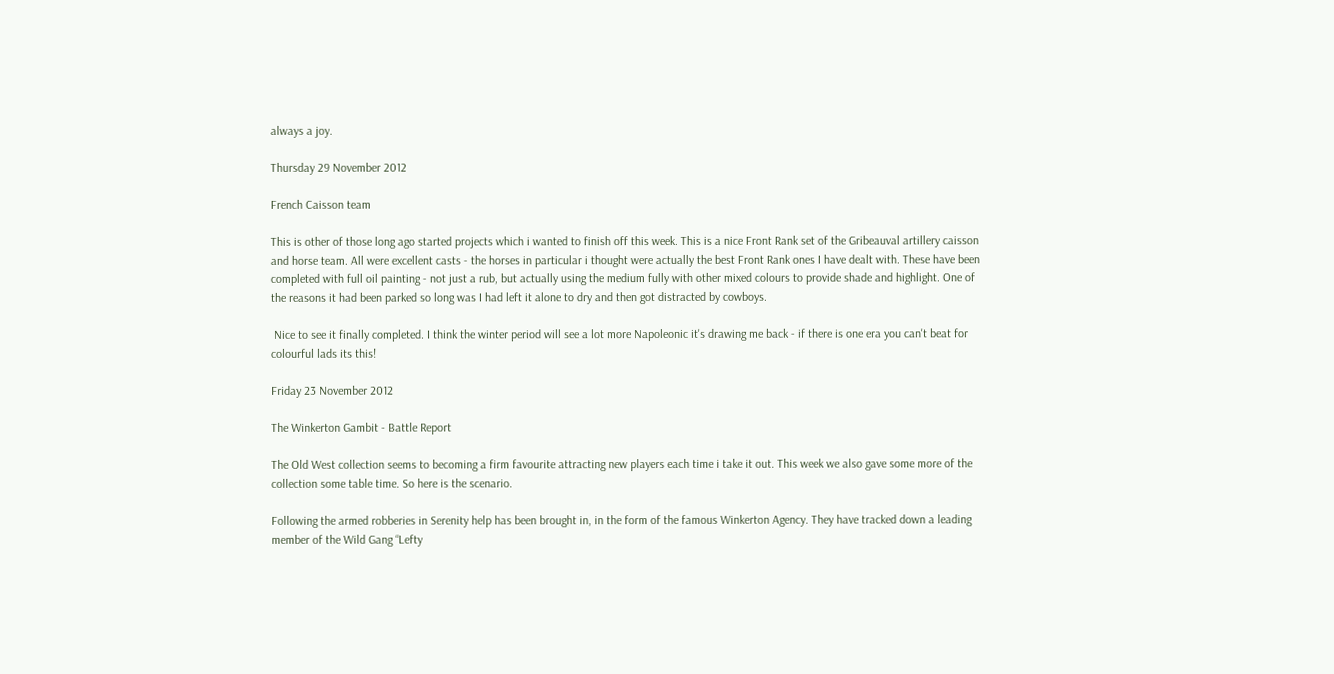always a joy.

Thursday 29 November 2012

French Caisson team

This is other of those long ago started projects which i wanted to finish off this week. This is a nice Front Rank set of the Gribeauval artillery caisson and horse team. All were excellent casts - the horses in particular i thought were actually the best Front Rank ones I have dealt with. These have been completed with full oil painting - not just a rub, but actually using the medium fully with other mixed colours to provide shade and highlight. One of the reasons it had been parked so long was I had left it alone to dry and then got distracted by cowboys.

 Nice to see it finally completed. I think the winter period will see a lot more Napoleonic it's drawing me back - if there is one era you can't beat for colourful lads its this!

Friday 23 November 2012

The Winkerton Gambit - Battle Report

The Old West collection seems to becoming a firm favourite attracting new players each time i take it out. This week we also gave some more of the collection some table time. So here is the scenario.

Following the armed robberies in Serenity help has been brought in, in the form of the famous Winkerton Agency. They have tracked down a leading member of the Wild Gang “Lefty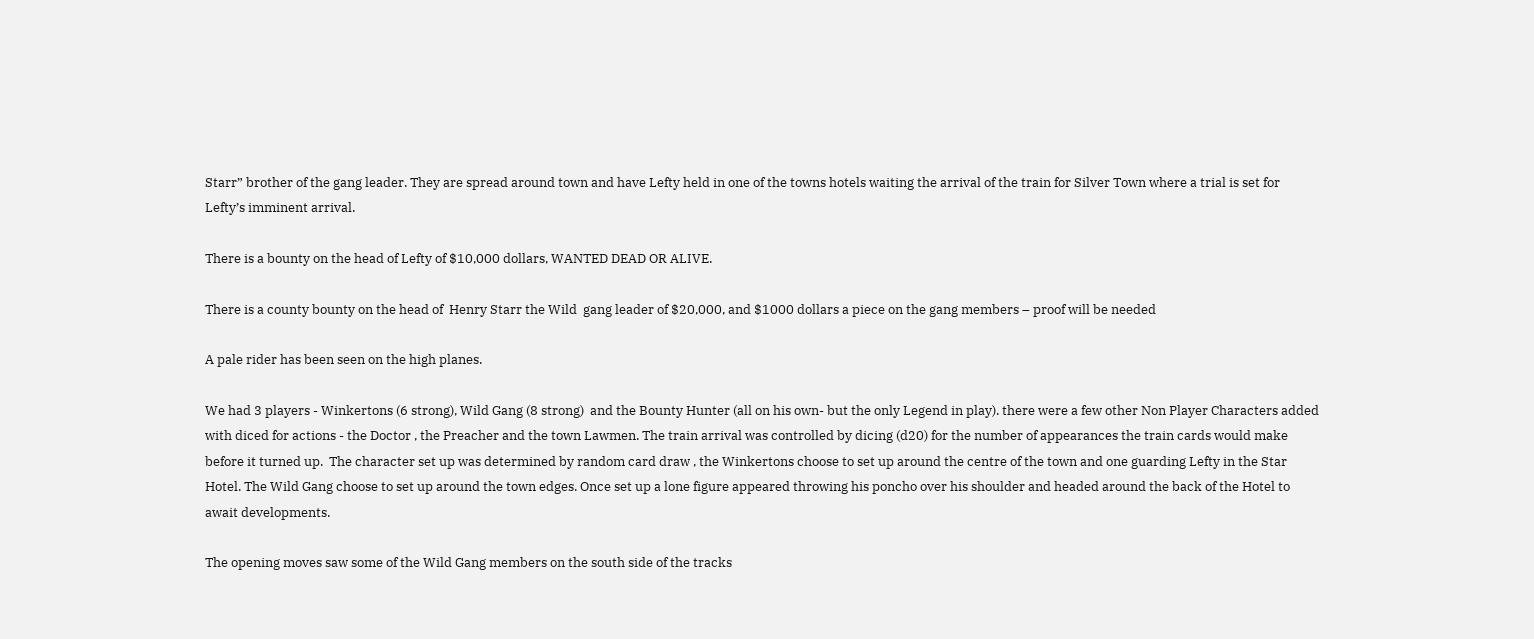Starr” brother of the gang leader. They are spread around town and have Lefty held in one of the towns hotels waiting the arrival of the train for Silver Town where a trial is set for Lefty’s imminent arrival.

There is a bounty on the head of Lefty of $10,000 dollars, WANTED DEAD OR ALIVE.

There is a county bounty on the head of  Henry Starr the Wild  gang leader of $20,000, and $1000 dollars a piece on the gang members – proof will be needed

A pale rider has been seen on the high planes.

We had 3 players - Winkertons (6 strong), Wild Gang (8 strong)  and the Bounty Hunter (all on his own- but the only Legend in play). there were a few other Non Player Characters added with diced for actions - the Doctor , the Preacher and the town Lawmen. The train arrival was controlled by dicing (d20) for the number of appearances the train cards would make before it turned up.  The character set up was determined by random card draw , the Winkertons choose to set up around the centre of the town and one guarding Lefty in the Star Hotel. The Wild Gang choose to set up around the town edges. Once set up a lone figure appeared throwing his poncho over his shoulder and headed around the back of the Hotel to await developments.

The opening moves saw some of the Wild Gang members on the south side of the tracks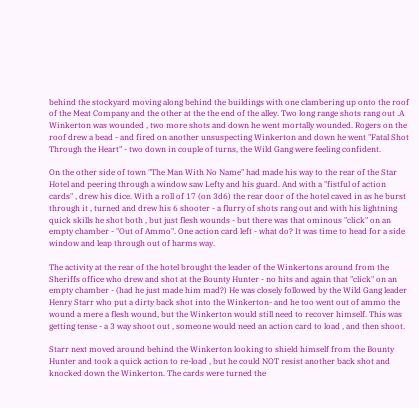behind the stockyard moving along behind the buildings with one clambering up onto the roof of the Meat Company and the other at the the end of the alley. Two long range shots rang out .A Winkerton was wounded , two more shots and down he went mortally wounded. Rogers on the roof drew a bead - and fired on another unsuspecting Winkerton and down he went "Fatal Shot Through the Heart" - two down in couple of turns, the Wild Gang were feeling confident.

On the other side of town "The Man With No Name" had made his way to the rear of the Star Hotel and peering through a window saw Lefty and his guard. And with a "fistful of action cards" , drew his dice. With a roll of 17 (on 3d6) the rear door of the hotel caved in as he burst through it , turned and drew his 6 shooter - a flurry of shots rang out and with his lightning quick skills he shot both , but just flesh wounds - but there was that ominous "click" on an empty chamber - "Out of Ammo". One action card left - what do? It was time to head for a side window and leap through out of harms way.

The activity at the rear of the hotel brought the leader of the Winkertons around from the Sheriffs office who drew and shot at the Bounty Hunter - no hits and again that "click" on an empty chamber - (had he just made him mad?) He was closely followed by the Wild Gang leader Henry Starr who put a dirty back shot into the Winkerton- and he too went out of ammo the wound a mere a flesh wound, but the Winkerton would still need to recover himself. This was getting tense - a 3 way shoot out , someone would need an action card to load , and then shoot.

Starr next moved around behind the Winkerton looking to shield himself from the Bounty Hunter and took a quick action to re-load , but he could NOT resist another back shot and knocked down the Winkerton. The cards were turned the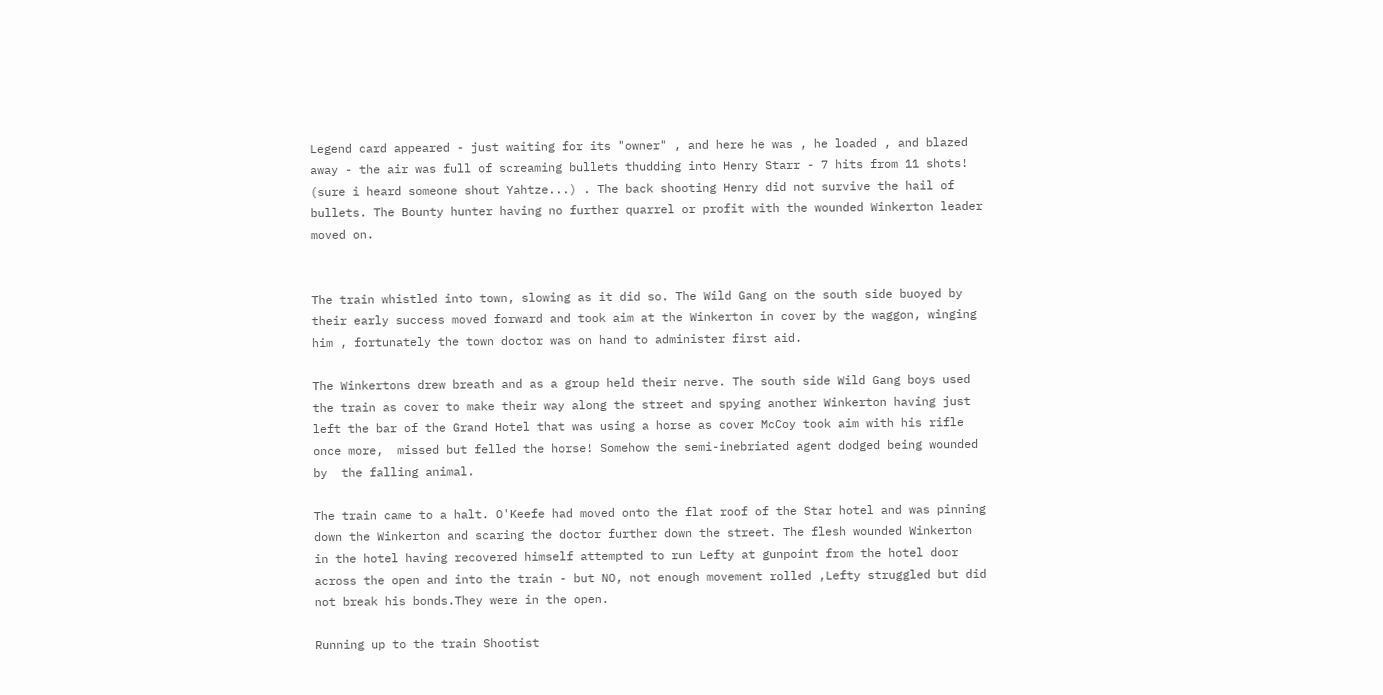Legend card appeared - just waiting for its "owner" , and here he was , he loaded , and blazed away - the air was full of screaming bullets thudding into Henry Starr - 7 hits from 11 shots! (sure i heard someone shout Yahtze...) . The back shooting Henry did not survive the hail of bullets. The Bounty hunter having no further quarrel or profit with the wounded Winkerton leader moved on.


The train whistled into town, slowing as it did so. The Wild Gang on the south side buoyed by their early success moved forward and took aim at the Winkerton in cover by the waggon, winging him , fortunately the town doctor was on hand to administer first aid.

The Winkertons drew breath and as a group held their nerve. The south side Wild Gang boys used the train as cover to make their way along the street and spying another Winkerton having just left the bar of the Grand Hotel that was using a horse as cover McCoy took aim with his rifle once more,  missed but felled the horse! Somehow the semi-inebriated agent dodged being wounded by  the falling animal.

The train came to a halt. O'Keefe had moved onto the flat roof of the Star hotel and was pinning down the Winkerton and scaring the doctor further down the street. The flesh wounded Winkerton in the hotel having recovered himself attempted to run Lefty at gunpoint from the hotel door across the open and into the train - but NO, not enough movement rolled ,Lefty struggled but did not break his bonds.They were in the open.

Running up to the train Shootist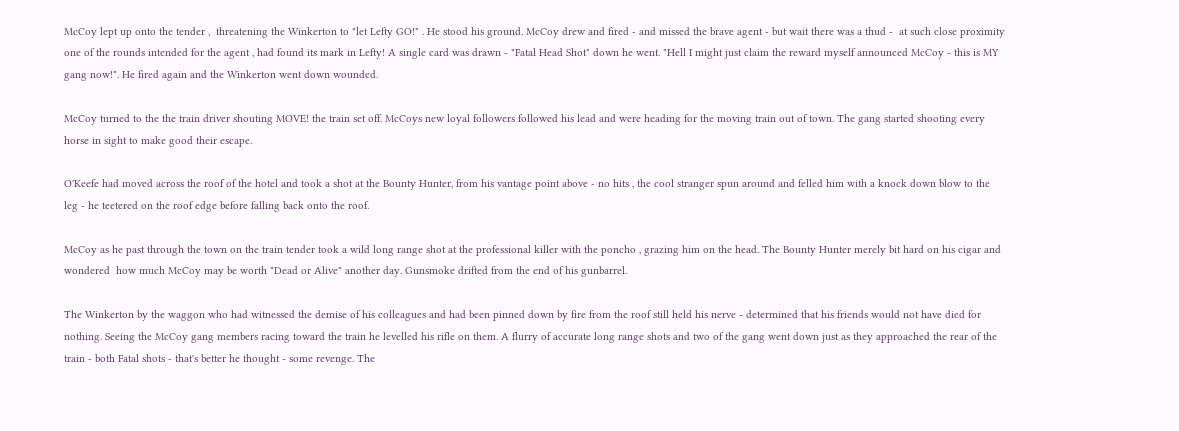McCoy lept up onto the tender ,  threatening the Winkerton to "let Lefty GO!" . He stood his ground. McCoy drew and fired - and missed the brave agent - but wait there was a thud -  at such close proximity one of the rounds intended for the agent , had found its mark in Lefty! A single card was drawn - "Fatal Head Shot" down he went. "Hell I might just claim the reward myself announced McCoy - this is MY gang now!". He fired again and the Winkerton went down wounded.

McCoy turned to the the train driver shouting MOVE! the train set off. McCoys new loyal followers followed his lead and were heading for the moving train out of town. The gang started shooting every horse in sight to make good their escape.

O'Keefe had moved across the roof of the hotel and took a shot at the Bounty Hunter, from his vantage point above - no hits , the cool stranger spun around and felled him with a knock down blow to the leg - he teetered on the roof edge before falling back onto the roof.

McCoy as he past through the town on the train tender took a wild long range shot at the professional killer with the poncho , grazing him on the head. The Bounty Hunter merely bit hard on his cigar and wondered  how much McCoy may be worth "Dead or Alive" another day. Gunsmoke drifted from the end of his gunbarrel.

The Winkerton by the waggon who had witnessed the demise of his colleagues and had been pinned down by fire from the roof still held his nerve - determined that his friends would not have died for nothing. Seeing the McCoy gang members racing toward the train he levelled his rifle on them. A flurry of accurate long range shots and two of the gang went down just as they approached the rear of the train - both Fatal shots - that's better he thought - some revenge. The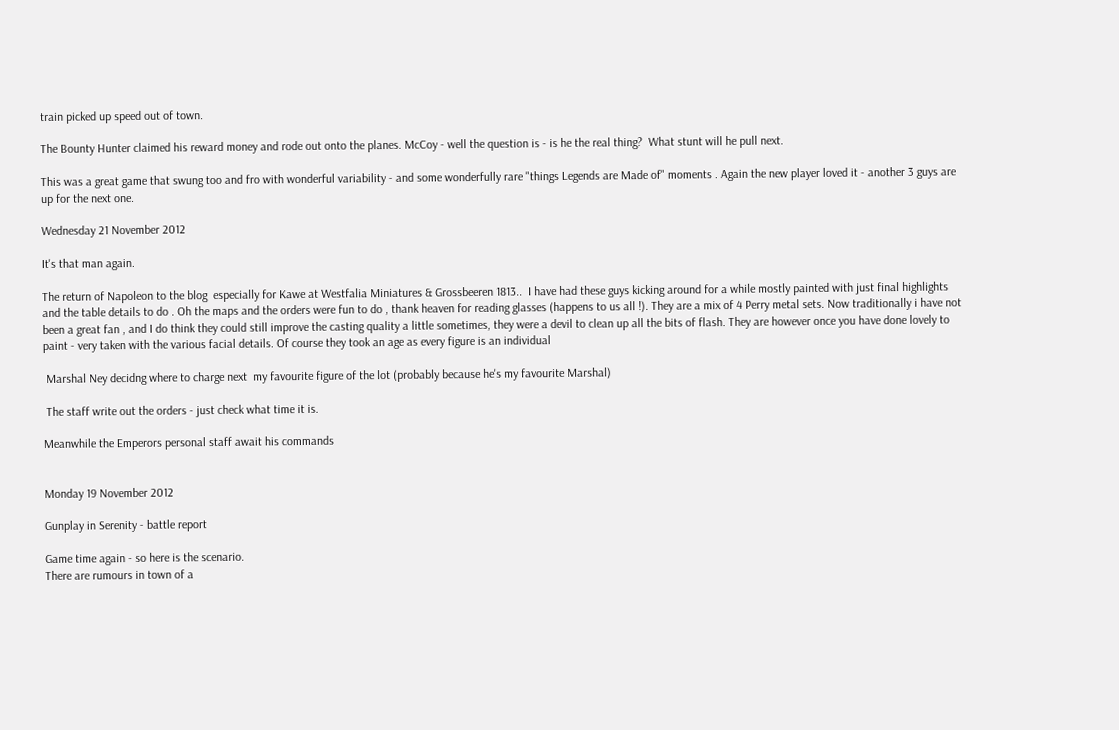train picked up speed out of town.

The Bounty Hunter claimed his reward money and rode out onto the planes. McCoy - well the question is - is he the real thing?  What stunt will he pull next.

This was a great game that swung too and fro with wonderful variability - and some wonderfully rare "things Legends are Made of" moments . Again the new player loved it - another 3 guys are up for the next one.

Wednesday 21 November 2012

It's that man again.

The return of Napoleon to the blog  especially for Kawe at Westfalia Miniatures & Grossbeeren 1813..  I have had these guys kicking around for a while mostly painted with just final highlights and the table details to do . Oh the maps and the orders were fun to do , thank heaven for reading glasses (happens to us all !). They are a mix of 4 Perry metal sets. Now traditionally i have not been a great fan , and I do think they could still improve the casting quality a little sometimes, they were a devil to clean up all the bits of flash. They are however once you have done lovely to paint - very taken with the various facial details. Of course they took an age as every figure is an individual

 Marshal Ney decidng where to charge next  my favourite figure of the lot (probably because he's my favourite Marshal)

 The staff write out the orders - just check what time it is.

Meanwhile the Emperors personal staff await his commands


Monday 19 November 2012

Gunplay in Serenity - battle report

Game time again - so here is the scenario.
There are rumours in town of a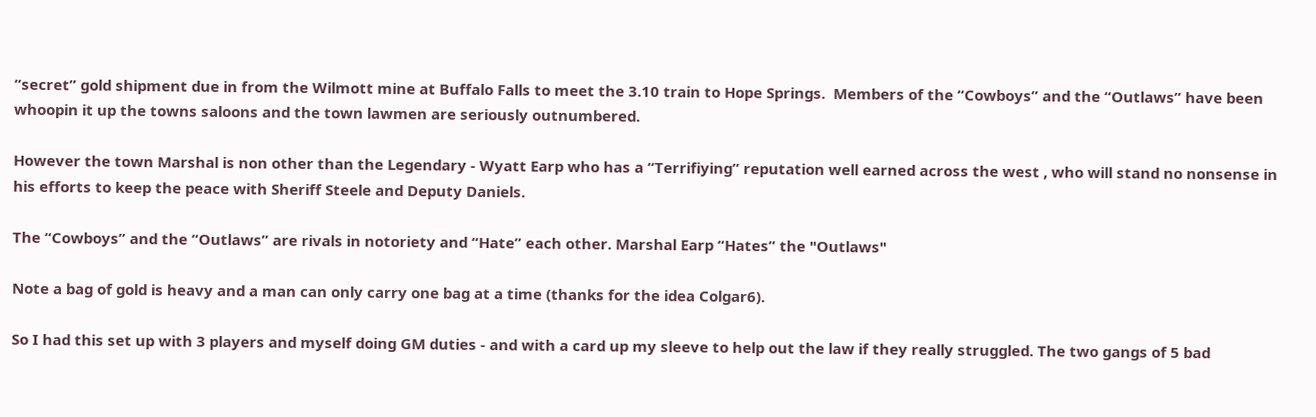“secret” gold shipment due in from the Wilmott mine at Buffalo Falls to meet the 3.10 train to Hope Springs.  Members of the “Cowboys” and the “Outlaws” have been whoopin it up the towns saloons and the town lawmen are seriously outnumbered.

However the town Marshal is non other than the Legendary - Wyatt Earp who has a “Terrifiying” reputation well earned across the west , who will stand no nonsense in his efforts to keep the peace with Sheriff Steele and Deputy Daniels.

The “Cowboys” and the “Outlaws” are rivals in notoriety and “Hate” each other. Marshal Earp “Hates” the "Outlaws"

Note a bag of gold is heavy and a man can only carry one bag at a time (thanks for the idea Colgar6).

So I had this set up with 3 players and myself doing GM duties - and with a card up my sleeve to help out the law if they really struggled. The two gangs of 5 bad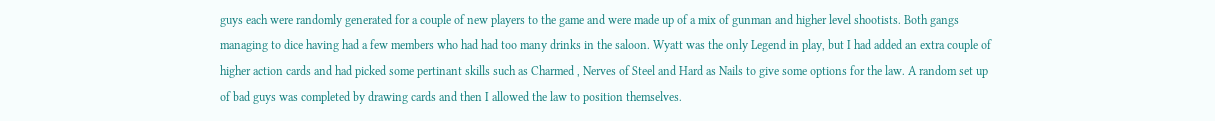guys each were randomly generated for a couple of new players to the game and were made up of a mix of gunman and higher level shootists. Both gangs managing to dice having had a few members who had had too many drinks in the saloon. Wyatt was the only Legend in play, but I had added an extra couple of higher action cards and had picked some pertinant skills such as Charmed , Nerves of Steel and Hard as Nails to give some options for the law. A random set up of bad guys was completed by drawing cards and then I allowed the law to position themselves.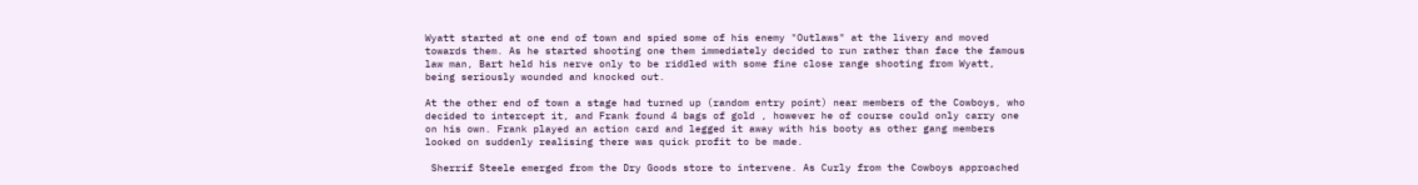Wyatt started at one end of town and spied some of his enemy "Outlaws" at the livery and moved towards them. As he started shooting one them immediately decided to run rather than face the famous law man, Bart held his nerve only to be riddled with some fine close range shooting from Wyatt, being seriously wounded and knocked out.

At the other end of town a stage had turned up (random entry point) near members of the Cowboys, who decided to intercept it, and Frank found 4 bags of gold , however he of course could only carry one on his own. Frank played an action card and legged it away with his booty as other gang members looked on suddenly realising there was quick profit to be made.

 Sherrif Steele emerged from the Dry Goods store to intervene. As Curly from the Cowboys approached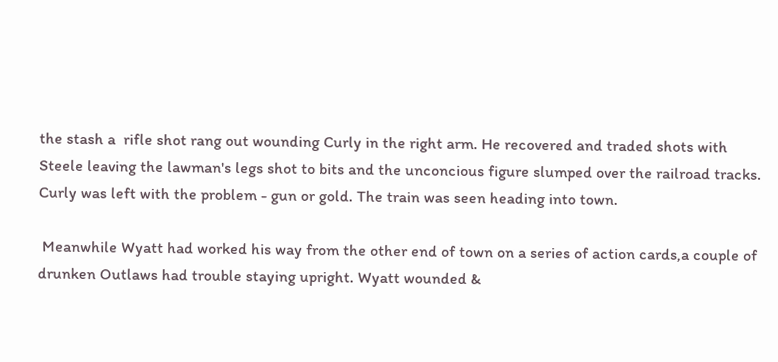the stash a  rifle shot rang out wounding Curly in the right arm. He recovered and traded shots with Steele leaving the lawman's legs shot to bits and the unconcious figure slumped over the railroad tracks. Curly was left with the problem - gun or gold. The train was seen heading into town.

 Meanwhile Wyatt had worked his way from the other end of town on a series of action cards,a couple of drunken Outlaws had trouble staying upright. Wyatt wounded &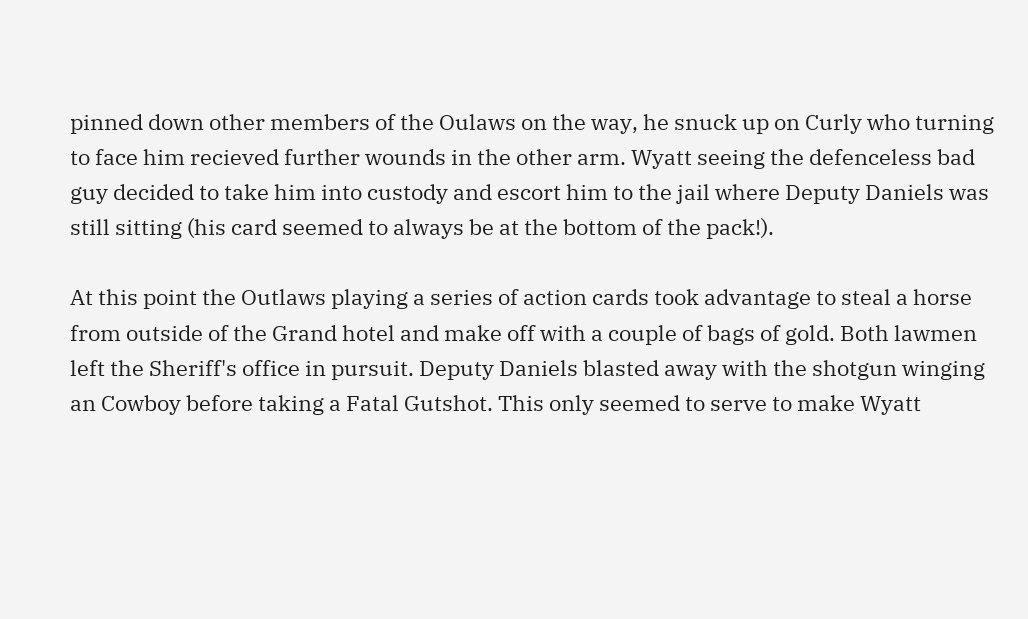pinned down other members of the Oulaws on the way, he snuck up on Curly who turning to face him recieved further wounds in the other arm. Wyatt seeing the defenceless bad guy decided to take him into custody and escort him to the jail where Deputy Daniels was still sitting (his card seemed to always be at the bottom of the pack!).

At this point the Outlaws playing a series of action cards took advantage to steal a horse from outside of the Grand hotel and make off with a couple of bags of gold. Both lawmen left the Sheriff's office in pursuit. Deputy Daniels blasted away with the shotgun winging an Cowboy before taking a Fatal Gutshot. This only seemed to serve to make Wyatt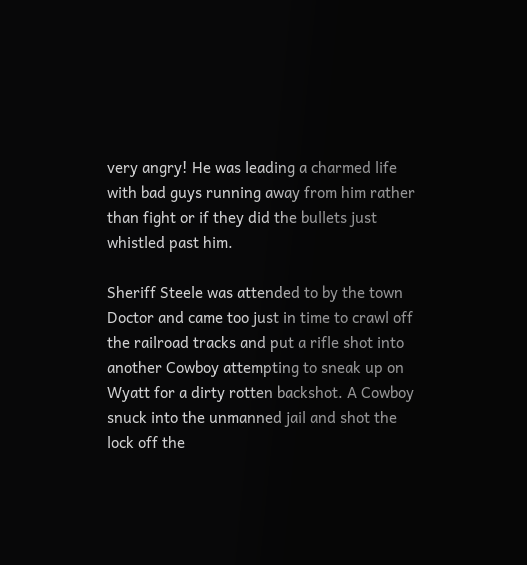very angry! He was leading a charmed life with bad guys running away from him rather than fight or if they did the bullets just whistled past him.

Sheriff Steele was attended to by the town Doctor and came too just in time to crawl off the railroad tracks and put a rifle shot into another Cowboy attempting to sneak up on Wyatt for a dirty rotten backshot. A Cowboy snuck into the unmanned jail and shot the lock off the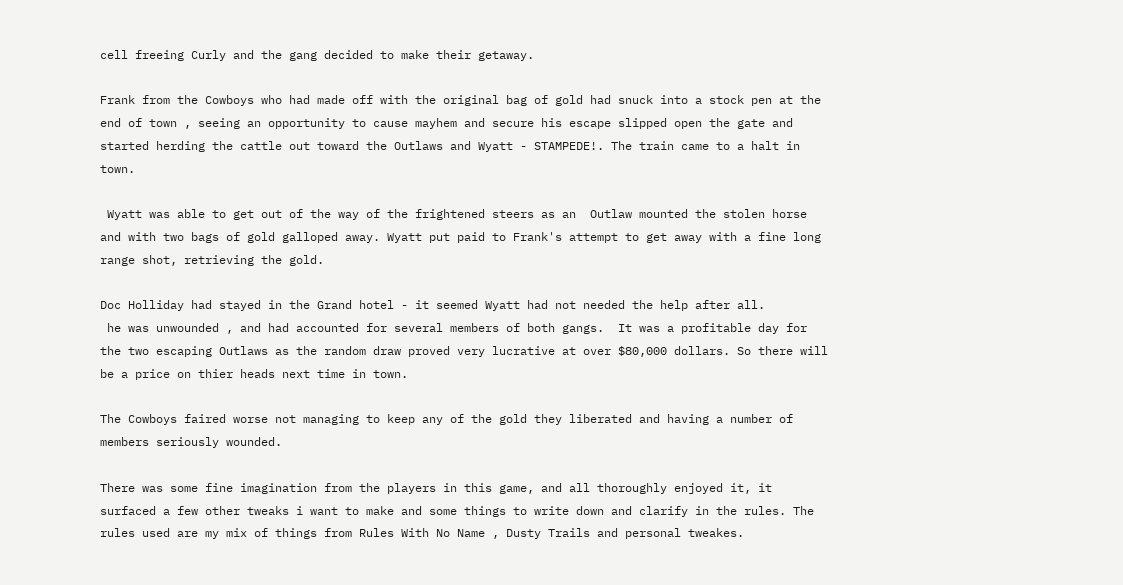cell freeing Curly and the gang decided to make their getaway.

Frank from the Cowboys who had made off with the original bag of gold had snuck into a stock pen at the end of town , seeing an opportunity to cause mayhem and secure his escape slipped open the gate and started herding the cattle out toward the Outlaws and Wyatt - STAMPEDE!. The train came to a halt in town.

 Wyatt was able to get out of the way of the frightened steers as an  Outlaw mounted the stolen horse and with two bags of gold galloped away. Wyatt put paid to Frank's attempt to get away with a fine long range shot, retrieving the gold.

Doc Holliday had stayed in the Grand hotel - it seemed Wyatt had not needed the help after all.
 he was unwounded , and had accounted for several members of both gangs.  It was a profitable day for the two escaping Outlaws as the random draw proved very lucrative at over $80,000 dollars. So there will be a price on thier heads next time in town.

The Cowboys faired worse not managing to keep any of the gold they liberated and having a number of members seriously wounded.

There was some fine imagination from the players in this game, and all thoroughly enjoyed it, it surfaced a few other tweaks i want to make and some things to write down and clarify in the rules. The rules used are my mix of things from Rules With No Name , Dusty Trails and personal tweakes.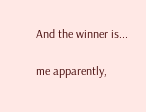And the winner is...

me apparently,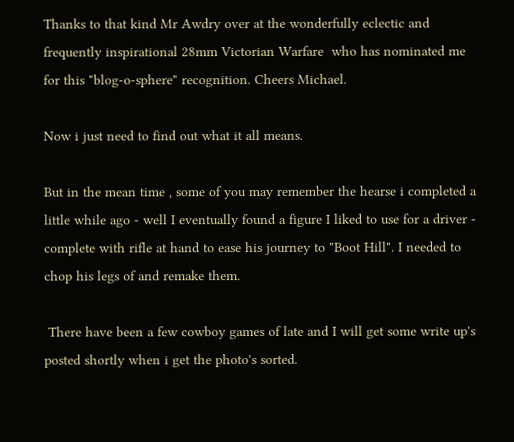Thanks to that kind Mr Awdry over at the wonderfully eclectic and frequently inspirational 28mm Victorian Warfare  who has nominated me for this "blog-o-sphere" recognition. Cheers Michael.

Now i just need to find out what it all means.

But in the mean time , some of you may remember the hearse i completed a little while ago - well I eventually found a figure I liked to use for a driver - complete with rifle at hand to ease his journey to "Boot Hill". I needed to chop his legs of and remake them.

 There have been a few cowboy games of late and I will get some write up's posted shortly when i get the photo's sorted.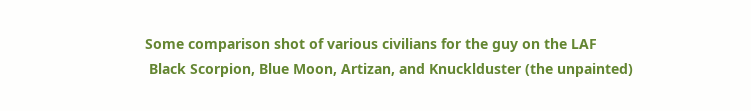Some comparison shot of various civilians for the guy on the LAF
 Black Scorpion, Blue Moon, Artizan, and Knucklduster (the unpainted)